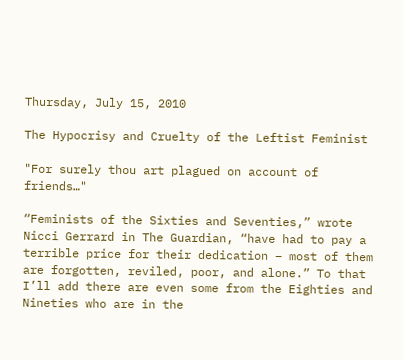Thursday, July 15, 2010

The Hypocrisy and Cruelty of the Leftist Feminist

"For surely thou art plagued on account of friends…"

“Feminists of the Sixties and Seventies,” wrote Nicci Gerrard in The Guardian, “have had to pay a terrible price for their dedication – most of them are forgotten, reviled, poor, and alone.” To that I’ll add there are even some from the Eighties and Nineties who are in the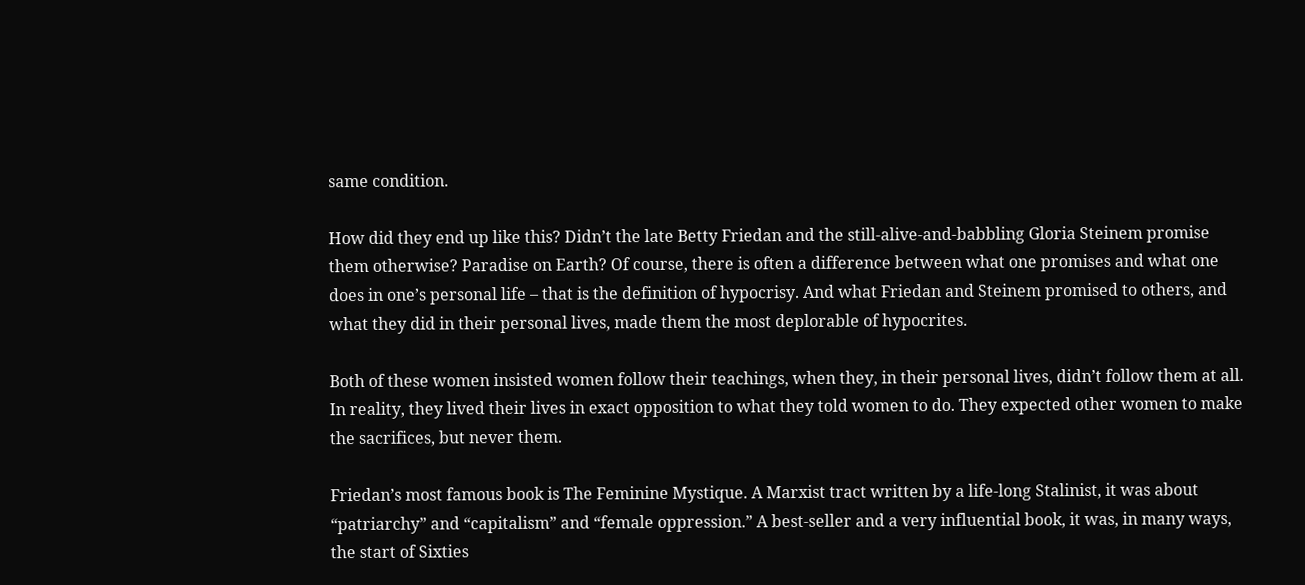same condition.

How did they end up like this? Didn’t the late Betty Friedan and the still-alive-and-babbling Gloria Steinem promise them otherwise? Paradise on Earth? Of course, there is often a difference between what one promises and what one does in one’s personal life – that is the definition of hypocrisy. And what Friedan and Steinem promised to others, and what they did in their personal lives, made them the most deplorable of hypocrites.

Both of these women insisted women follow their teachings, when they, in their personal lives, didn’t follow them at all. In reality, they lived their lives in exact opposition to what they told women to do. They expected other women to make the sacrifices, but never them.

Friedan’s most famous book is The Feminine Mystique. A Marxist tract written by a life-long Stalinist, it was about “patriarchy” and “capitalism” and “female oppression.” A best-seller and a very influential book, it was, in many ways, the start of Sixties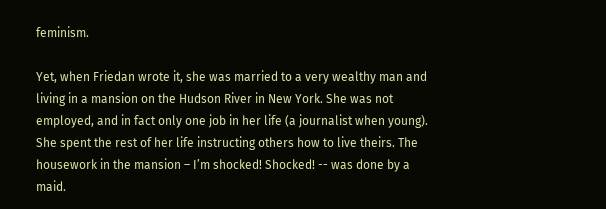feminism.

Yet, when Friedan wrote it, she was married to a very wealthy man and living in a mansion on the Hudson River in New York. She was not employed, and in fact only one job in her life (a journalist when young). She spent the rest of her life instructing others how to live theirs. The housework in the mansion – I’m shocked! Shocked! -- was done by a maid.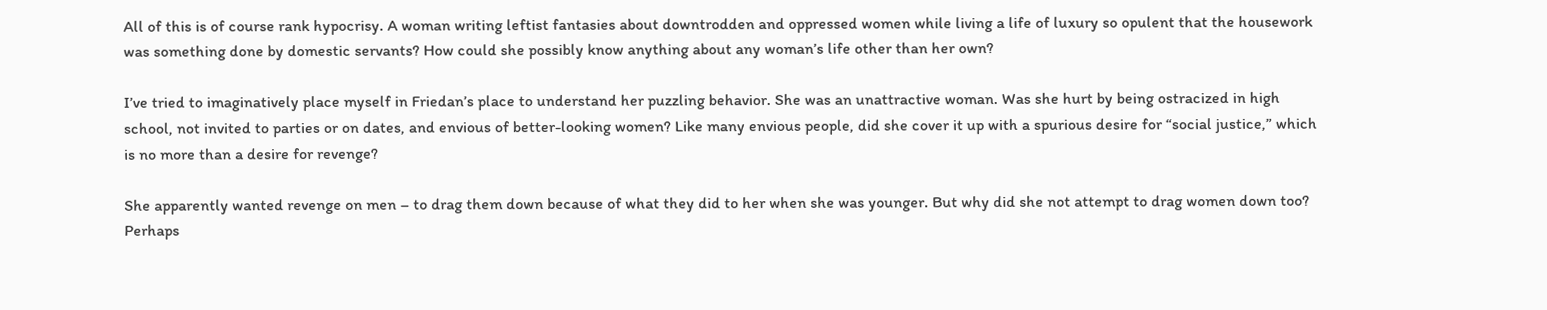All of this is of course rank hypocrisy. A woman writing leftist fantasies about downtrodden and oppressed women while living a life of luxury so opulent that the housework was something done by domestic servants? How could she possibly know anything about any woman’s life other than her own?

I’ve tried to imaginatively place myself in Friedan’s place to understand her puzzling behavior. She was an unattractive woman. Was she hurt by being ostracized in high school, not invited to parties or on dates, and envious of better-looking women? Like many envious people, did she cover it up with a spurious desire for “social justice,” which is no more than a desire for revenge?

She apparently wanted revenge on men – to drag them down because of what they did to her when she was younger. But why did she not attempt to drag women down too? Perhaps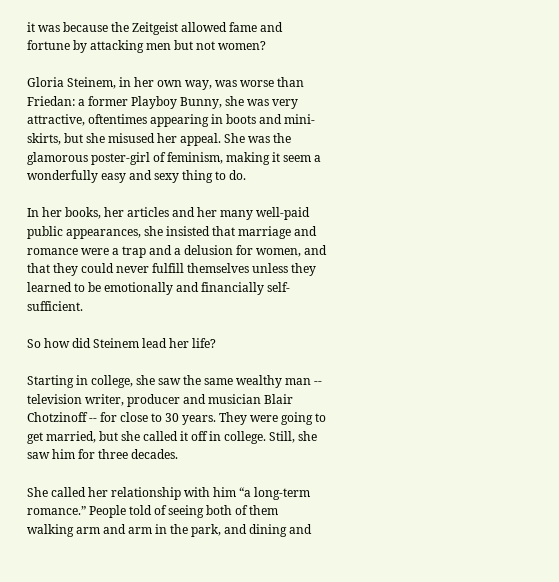it was because the Zeitgeist allowed fame and fortune by attacking men but not women?

Gloria Steinem, in her own way, was worse than Friedan: a former Playboy Bunny, she was very attractive, oftentimes appearing in boots and mini-skirts, but she misused her appeal. She was the glamorous poster-girl of feminism, making it seem a wonderfully easy and sexy thing to do.

In her books, her articles and her many well-paid public appearances, she insisted that marriage and romance were a trap and a delusion for women, and that they could never fulfill themselves unless they learned to be emotionally and financially self-sufficient.

So how did Steinem lead her life?

Starting in college, she saw the same wealthy man -- television writer, producer and musician Blair Chotzinoff -- for close to 30 years. They were going to get married, but she called it off in college. Still, she saw him for three decades.

She called her relationship with him “a long-term romance.” People told of seeing both of them walking arm and arm in the park, and dining and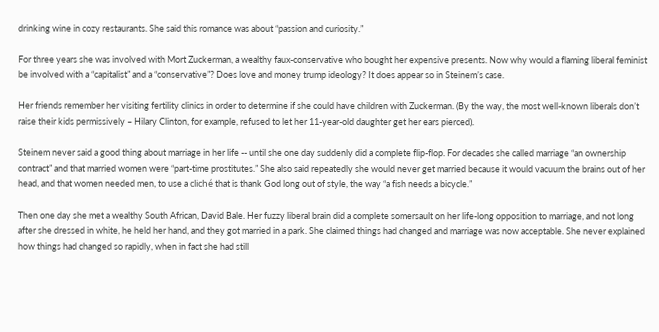drinking wine in cozy restaurants. She said this romance was about “passion and curiosity.”

For three years she was involved with Mort Zuckerman, a wealthy faux-conservative who bought her expensive presents. Now why would a flaming liberal feminist be involved with a “capitalist” and a “conservative”? Does love and money trump ideology? It does appear so in Steinem’s case.

Her friends remember her visiting fertility clinics in order to determine if she could have children with Zuckerman. (By the way, the most well-known liberals don’t raise their kids permissively – Hilary Clinton, for example, refused to let her 11-year-old daughter get her ears pierced).

Steinem never said a good thing about marriage in her life -- until she one day suddenly did a complete flip-flop. For decades she called marriage “an ownership contract” and that married women were “part-time prostitutes.” She also said repeatedly she would never get married because it would vacuum the brains out of her head, and that women needed men, to use a cliché that is thank God long out of style, the way “a fish needs a bicycle.”

Then one day she met a wealthy South African, David Bale. Her fuzzy liberal brain did a complete somersault on her life-long opposition to marriage, and not long after she dressed in white, he held her hand, and they got married in a park. She claimed things had changed and marriage was now acceptable. She never explained how things had changed so rapidly, when in fact she had still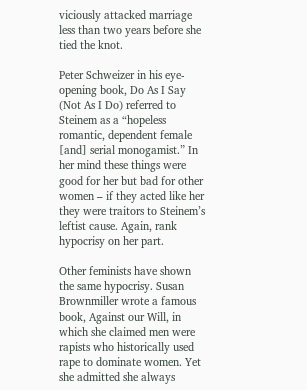viciously attacked marriage less than two years before she tied the knot.

Peter Schweizer in his eye-opening book, Do As I Say (Not As I Do) referred to Steinem as a “hopeless romantic, dependent female [and] serial monogamist.” In her mind these things were good for her but bad for other women – if they acted like her they were traitors to Steinem’s leftist cause. Again, rank hypocrisy on her part.

Other feminists have shown the same hypocrisy. Susan Brownmiller wrote a famous book, Against our Will, in which she claimed men were rapists who historically used rape to dominate women. Yet she admitted she always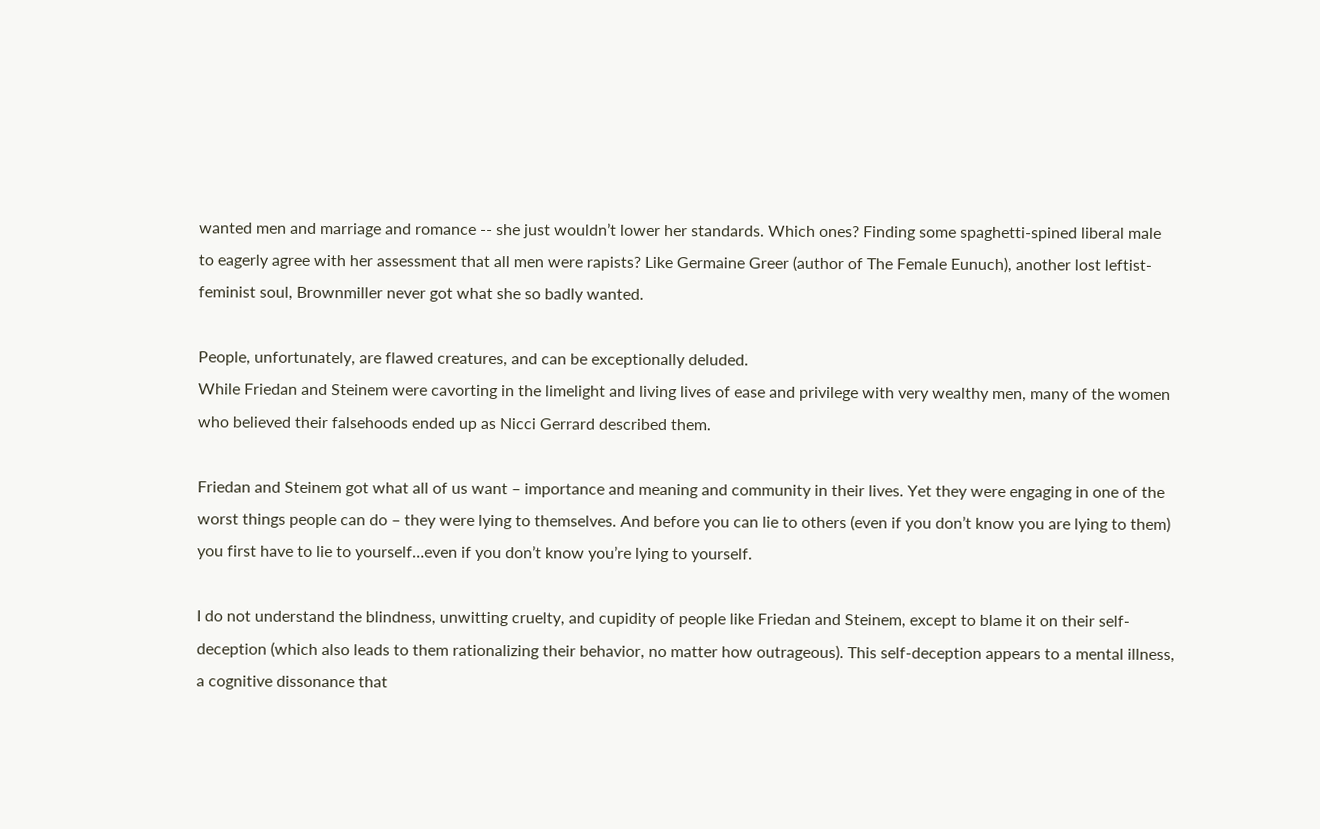wanted men and marriage and romance -- she just wouldn’t lower her standards. Which ones? Finding some spaghetti-spined liberal male to eagerly agree with her assessment that all men were rapists? Like Germaine Greer (author of The Female Eunuch), another lost leftist-feminist soul, Brownmiller never got what she so badly wanted.

People, unfortunately, are flawed creatures, and can be exceptionally deluded.
While Friedan and Steinem were cavorting in the limelight and living lives of ease and privilege with very wealthy men, many of the women who believed their falsehoods ended up as Nicci Gerrard described them.

Friedan and Steinem got what all of us want – importance and meaning and community in their lives. Yet they were engaging in one of the worst things people can do – they were lying to themselves. And before you can lie to others (even if you don’t know you are lying to them) you first have to lie to yourself…even if you don’t know you’re lying to yourself.

I do not understand the blindness, unwitting cruelty, and cupidity of people like Friedan and Steinem, except to blame it on their self-deception (which also leads to them rationalizing their behavior, no matter how outrageous). This self-deception appears to a mental illness, a cognitive dissonance that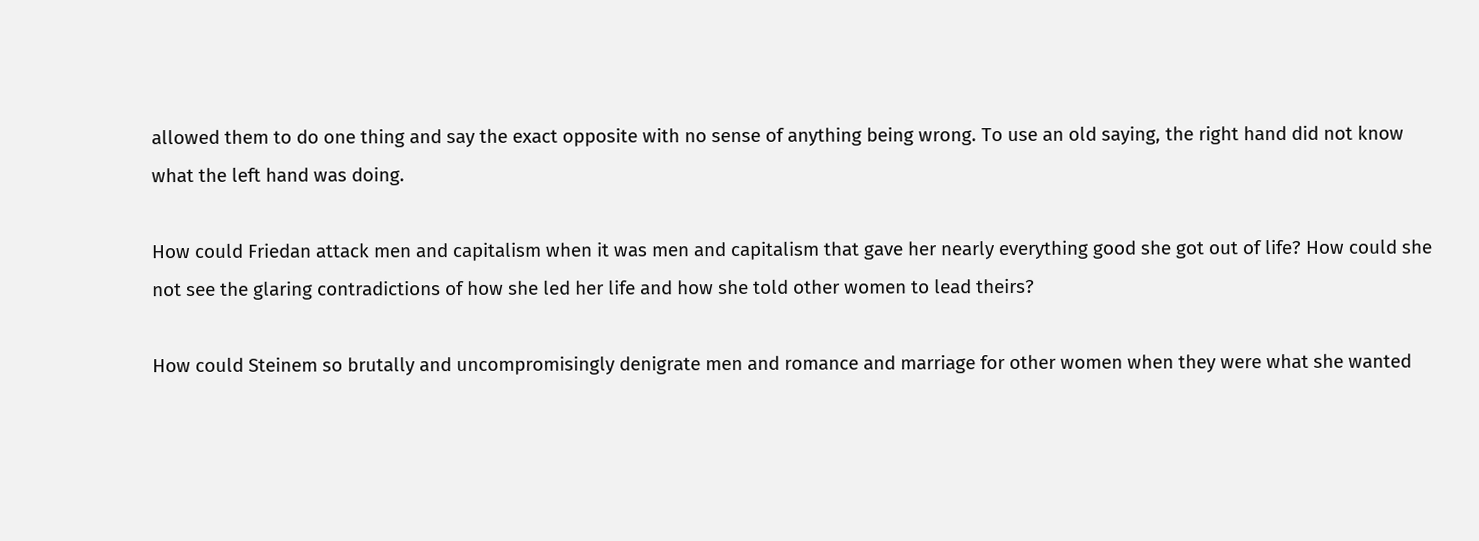allowed them to do one thing and say the exact opposite with no sense of anything being wrong. To use an old saying, the right hand did not know what the left hand was doing.

How could Friedan attack men and capitalism when it was men and capitalism that gave her nearly everything good she got out of life? How could she not see the glaring contradictions of how she led her life and how she told other women to lead theirs?

How could Steinem so brutally and uncompromisingly denigrate men and romance and marriage for other women when they were what she wanted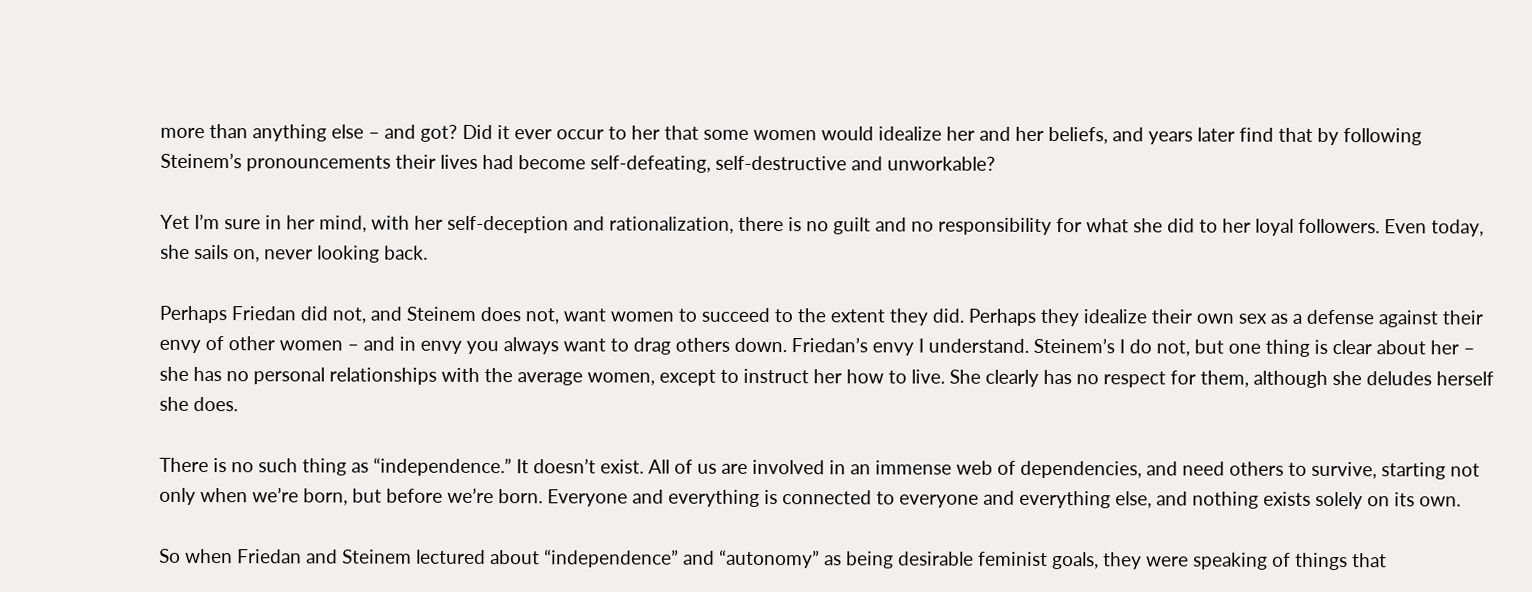more than anything else – and got? Did it ever occur to her that some women would idealize her and her beliefs, and years later find that by following Steinem’s pronouncements their lives had become self-defeating, self-destructive and unworkable?

Yet I’m sure in her mind, with her self-deception and rationalization, there is no guilt and no responsibility for what she did to her loyal followers. Even today, she sails on, never looking back.

Perhaps Friedan did not, and Steinem does not, want women to succeed to the extent they did. Perhaps they idealize their own sex as a defense against their envy of other women – and in envy you always want to drag others down. Friedan’s envy I understand. Steinem’s I do not, but one thing is clear about her – she has no personal relationships with the average women, except to instruct her how to live. She clearly has no respect for them, although she deludes herself she does.

There is no such thing as “independence.” It doesn’t exist. All of us are involved in an immense web of dependencies, and need others to survive, starting not only when we’re born, but before we’re born. Everyone and everything is connected to everyone and everything else, and nothing exists solely on its own.

So when Friedan and Steinem lectured about “independence” and “autonomy” as being desirable feminist goals, they were speaking of things that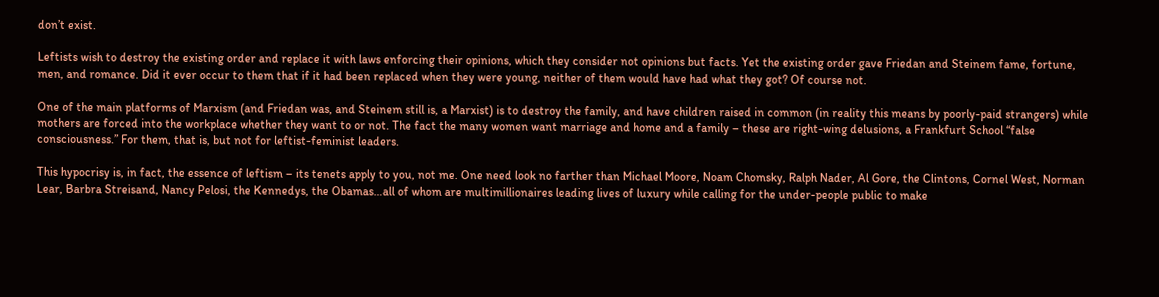don’t exist.

Leftists wish to destroy the existing order and replace it with laws enforcing their opinions, which they consider not opinions but facts. Yet the existing order gave Friedan and Steinem fame, fortune, men, and romance. Did it ever occur to them that if it had been replaced when they were young, neither of them would have had what they got? Of course not.

One of the main platforms of Marxism (and Friedan was, and Steinem still is, a Marxist) is to destroy the family, and have children raised in common (in reality this means by poorly-paid strangers) while mothers are forced into the workplace whether they want to or not. The fact the many women want marriage and home and a family – these are right-wing delusions, a Frankfurt School “false consciousness.” For them, that is, but not for leftist-feminist leaders.

This hypocrisy is, in fact, the essence of leftism – its tenets apply to you, not me. One need look no farther than Michael Moore, Noam Chomsky, Ralph Nader, Al Gore, the Clintons, Cornel West, Norman Lear, Barbra Streisand, Nancy Pelosi, the Kennedys, the Obamas…all of whom are multimillionaires leading lives of luxury while calling for the under-people public to make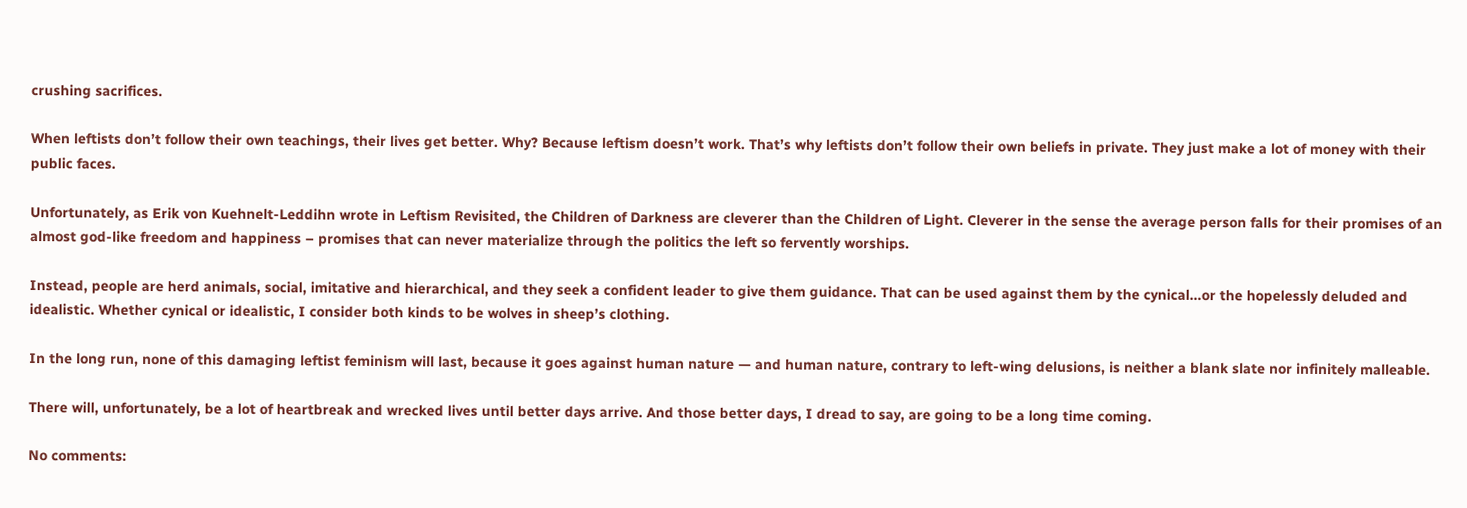crushing sacrifices.

When leftists don’t follow their own teachings, their lives get better. Why? Because leftism doesn’t work. That’s why leftists don’t follow their own beliefs in private. They just make a lot of money with their public faces.

Unfortunately, as Erik von Kuehnelt-Leddihn wrote in Leftism Revisited, the Children of Darkness are cleverer than the Children of Light. Cleverer in the sense the average person falls for their promises of an almost god-like freedom and happiness – promises that can never materialize through the politics the left so fervently worships.

Instead, people are herd animals, social, imitative and hierarchical, and they seek a confident leader to give them guidance. That can be used against them by the cynical…or the hopelessly deluded and idealistic. Whether cynical or idealistic, I consider both kinds to be wolves in sheep’s clothing.

In the long run, none of this damaging leftist feminism will last, because it goes against human nature — and human nature, contrary to left-wing delusions, is neither a blank slate nor infinitely malleable.

There will, unfortunately, be a lot of heartbreak and wrecked lives until better days arrive. And those better days, I dread to say, are going to be a long time coming.

No comments: